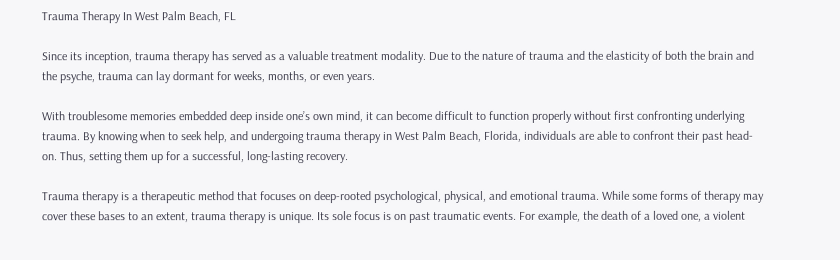Trauma Therapy In West Palm Beach, FL

Since its inception, trauma therapy has served as a valuable treatment modality. Due to the nature of trauma and the elasticity of both the brain and the psyche, trauma can lay dormant for weeks, months, or even years.

With troublesome memories embedded deep inside one’s own mind, it can become difficult to function properly without first confronting underlying trauma. By knowing when to seek help, and undergoing trauma therapy in West Palm Beach, Florida, individuals are able to confront their past head-on. Thus, setting them up for a successful, long-lasting recovery.

Trauma therapy is a therapeutic method that focuses on deep-rooted psychological, physical, and emotional trauma. While some forms of therapy may cover these bases to an extent, trauma therapy is unique. Its sole focus is on past traumatic events. For example, the death of a loved one, a violent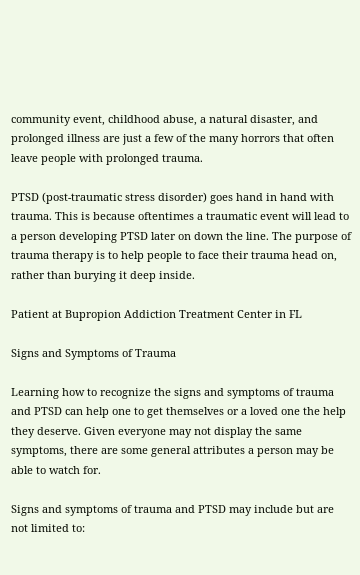community event, childhood abuse, a natural disaster, and prolonged illness are just a few of the many horrors that often leave people with prolonged trauma.

PTSD (post-traumatic stress disorder) goes hand in hand with trauma. This is because oftentimes a traumatic event will lead to a person developing PTSD later on down the line. The purpose of trauma therapy is to help people to face their trauma head on, rather than burying it deep inside.

Patient at Bupropion Addiction Treatment Center in FL

Signs and Symptoms of Trauma

Learning how to recognize the signs and symptoms of trauma and PTSD can help one to get themselves or a loved one the help they deserve. Given everyone may not display the same symptoms, there are some general attributes a person may be able to watch for.

Signs and symptoms of trauma and PTSD may include but are not limited to: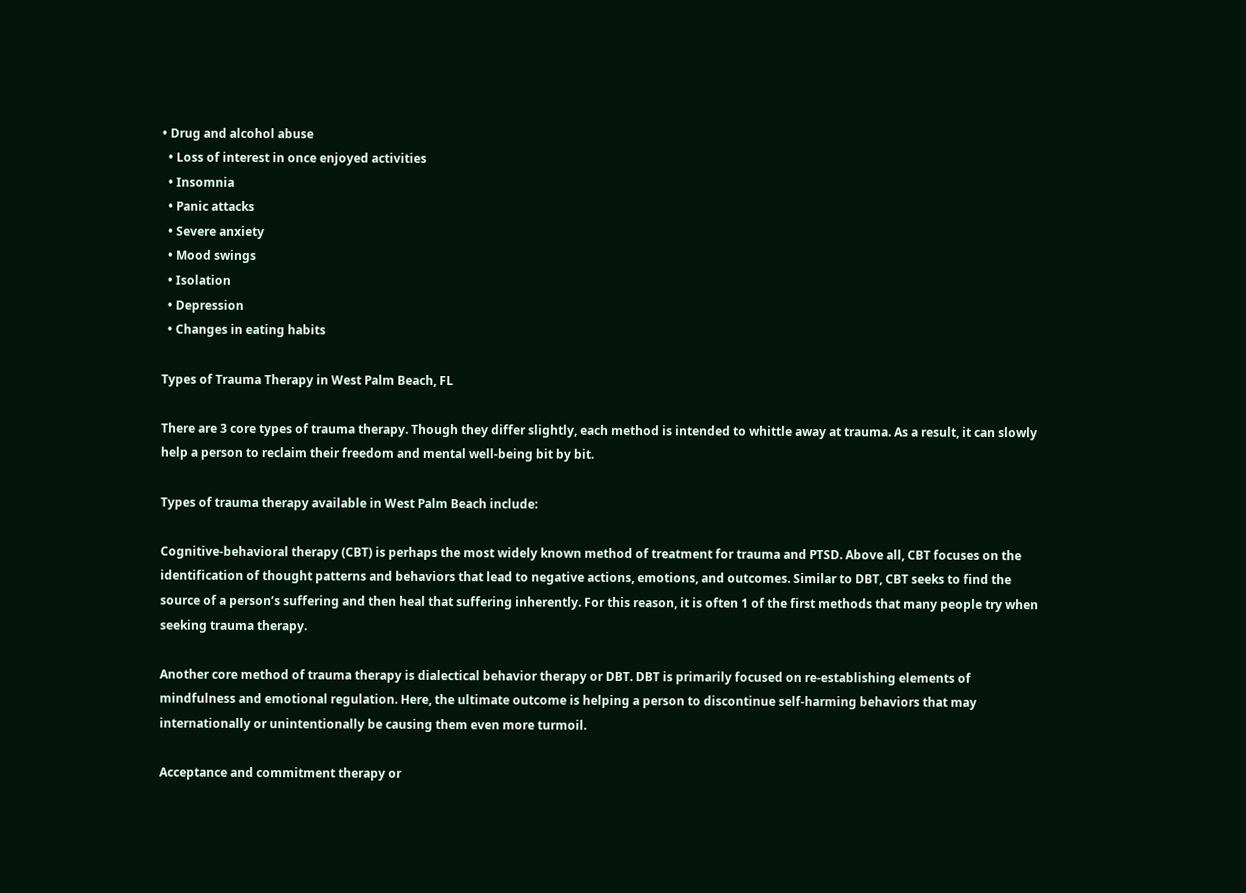• Drug and alcohol abuse
  • Loss of interest in once enjoyed activities
  • Insomnia
  • Panic attacks
  • Severe anxiety
  • Mood swings
  • Isolation
  • Depression
  • Changes in eating habits

Types of Trauma Therapy in West Palm Beach, FL

There are 3 core types of trauma therapy. Though they differ slightly, each method is intended to whittle away at trauma. As a result, it can slowly help a person to reclaim their freedom and mental well-being bit by bit.

Types of trauma therapy available in West Palm Beach include:

Cognitive-behavioral therapy (CBT) is perhaps the most widely known method of treatment for trauma and PTSD. Above all, CBT focuses on the identification of thought patterns and behaviors that lead to negative actions, emotions, and outcomes. Similar to DBT, CBT seeks to find the source of a person’s suffering and then heal that suffering inherently. For this reason, it is often 1 of the first methods that many people try when seeking trauma therapy.

Another core method of trauma therapy is dialectical behavior therapy or DBT. DBT is primarily focused on re-establishing elements of mindfulness and emotional regulation. Here, the ultimate outcome is helping a person to discontinue self-harming behaviors that may internationally or unintentionally be causing them even more turmoil.

Acceptance and commitment therapy or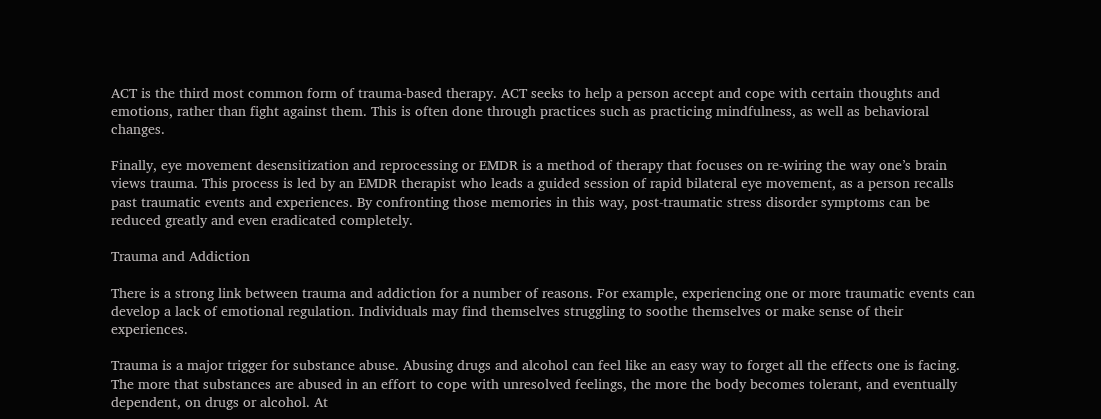ACT is the third most common form of trauma-based therapy. ACT seeks to help a person accept and cope with certain thoughts and emotions, rather than fight against them. This is often done through practices such as practicing mindfulness, as well as behavioral changes.

Finally, eye movement desensitization and reprocessing or EMDR is a method of therapy that focuses on re-wiring the way one’s brain views trauma. This process is led by an EMDR therapist who leads a guided session of rapid bilateral eye movement, as a person recalls past traumatic events and experiences. By confronting those memories in this way, post-traumatic stress disorder symptoms can be reduced greatly and even eradicated completely.

Trauma and Addiction

There is a strong link between trauma and addiction for a number of reasons. For example, experiencing one or more traumatic events can develop a lack of emotional regulation. Individuals may find themselves struggling to soothe themselves or make sense of their experiences.

Trauma is a major trigger for substance abuse. Abusing drugs and alcohol can feel like an easy way to forget all the effects one is facing. The more that substances are abused in an effort to cope with unresolved feelings, the more the body becomes tolerant, and eventually dependent, on drugs or alcohol. At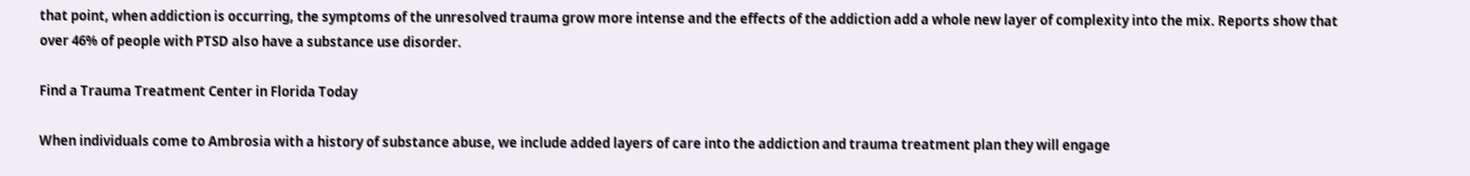that point, when addiction is occurring, the symptoms of the unresolved trauma grow more intense and the effects of the addiction add a whole new layer of complexity into the mix. Reports show that over 46% of people with PTSD also have a substance use disorder.

Find a Trauma Treatment Center in Florida Today

When individuals come to Ambrosia with a history of substance abuse, we include added layers of care into the addiction and trauma treatment plan they will engage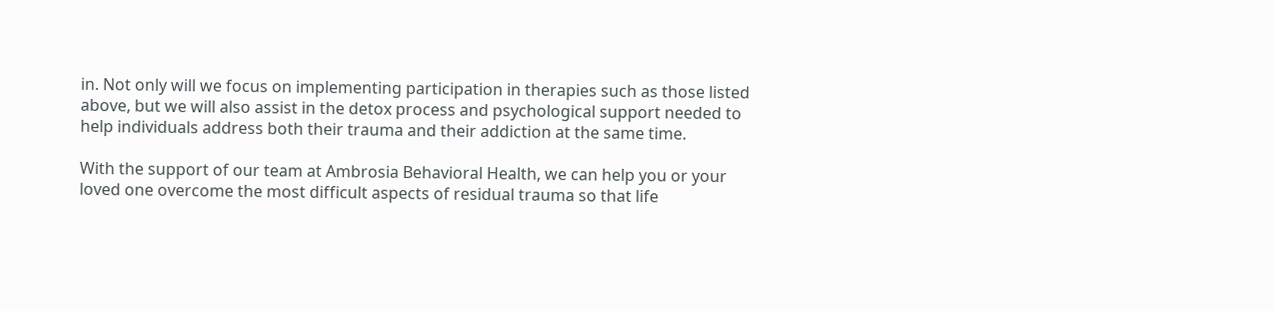in. Not only will we focus on implementing participation in therapies such as those listed above, but we will also assist in the detox process and psychological support needed to help individuals address both their trauma and their addiction at the same time.

With the support of our team at Ambrosia Behavioral Health, we can help you or your loved one overcome the most difficult aspects of residual trauma so that life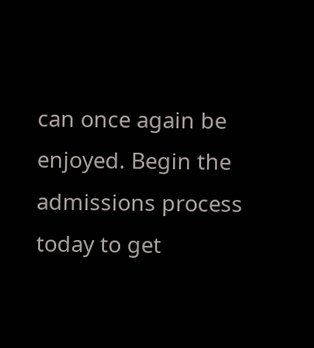can once again be enjoyed. Begin the admissions process today to get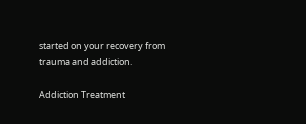started on your recovery from trauma and addiction.

Addiction Treatment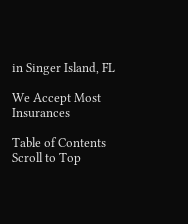in Singer Island, FL

We Accept Most Insurances

Table of Contents
Scroll to Top